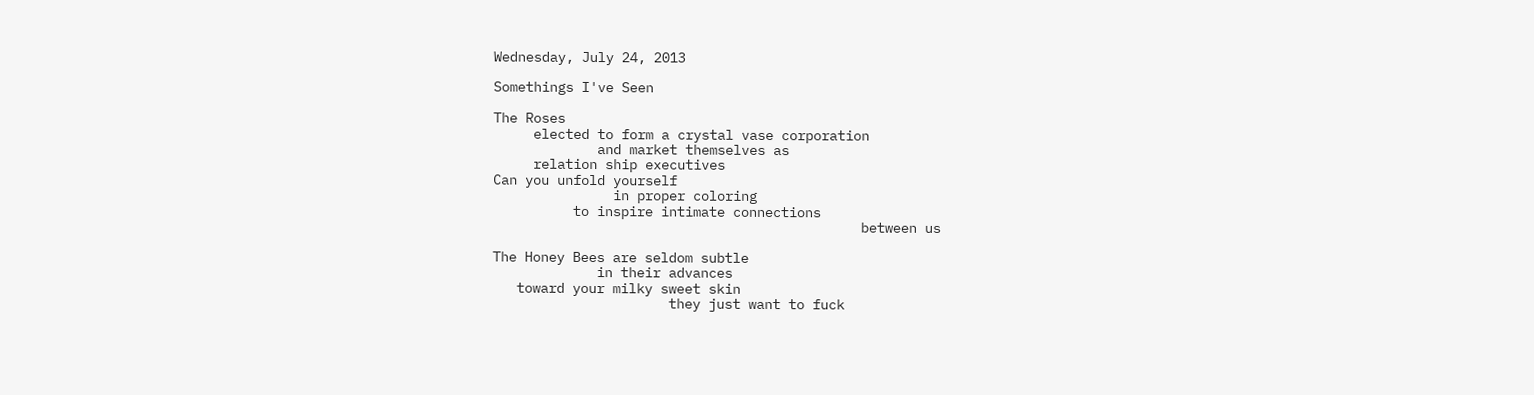Wednesday, July 24, 2013

Somethings I've Seen

The Roses
     elected to form a crystal vase corporation
             and market themselves as
     relation ship executives
Can you unfold yourself
               in proper coloring
          to inspire intimate connections
                                              between us

The Honey Bees are seldom subtle
             in their advances
   toward your milky sweet skin
                      they just want to fuck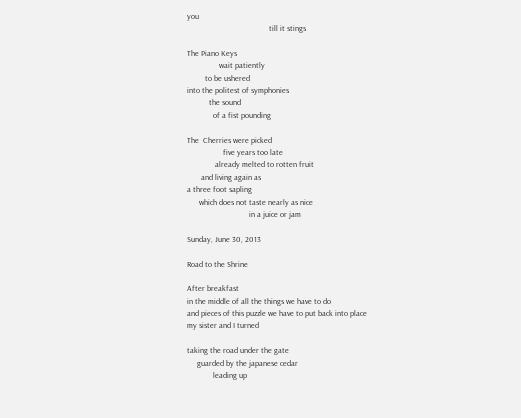you
                                         till it stings

The Piano Keys
                wait patiently
         to be ushered
into the politest of symphonies
           the sound
             of a fist pounding

The  Cherries were picked
                  five years too late
              already melted to rotten fruit
       and living again as
a three foot sapling
      which does not taste nearly as nice
                               in a juice or jam

Sunday, June 30, 2013

Road to the Shrine

After breakfast
in the middle of all the things we have to do
and pieces of this puzzle we have to put back into place
my sister and I turned

taking the road under the gate
     guarded by the japanese cedar
             leading up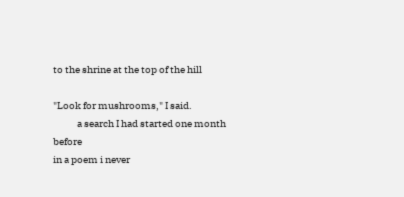to the shrine at the top of the hill

"Look for mushrooms," I said.
            a search I had started one month before
in a poem i never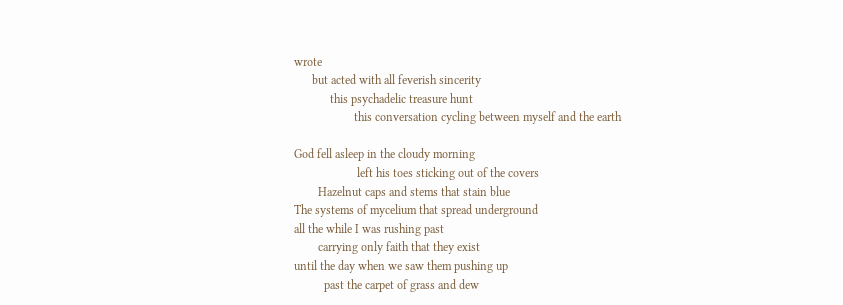wrote
      but acted with all feverish sincerity
            this psychadelic treasure hunt
                    this conversation cycling between myself and the earth

God fell asleep in the cloudy morning
                     left his toes sticking out of the covers
        Hazelnut caps and stems that stain blue
The systems of mycelium that spread underground
all the while I was rushing past
        carrying only faith that they exist
until the day when we saw them pushing up
          past the carpet of grass and dew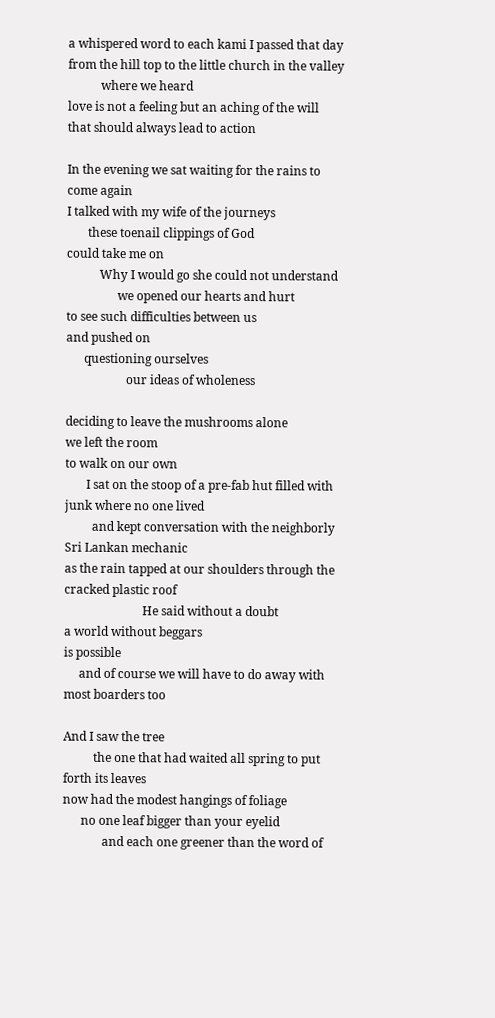a whispered word to each kami I passed that day
from the hill top to the little church in the valley
           where we heard
love is not a feeling but an aching of the will
that should always lead to action

In the evening we sat waiting for the rains to come again
I talked with my wife of the journeys
       these toenail clippings of God
could take me on
           Why I would go she could not understand
                 we opened our hearts and hurt
to see such difficulties between us
and pushed on
      questioning ourselves
                    our ideas of wholeness

deciding to leave the mushrooms alone
we left the room
to walk on our own
       I sat on the stoop of a pre-fab hut filled with junk where no one lived
         and kept conversation with the neighborly Sri Lankan mechanic
as the rain tapped at our shoulders through the cracked plastic roof
                          He said without a doubt
a world without beggars
is possible
     and of course we will have to do away with most boarders too

And I saw the tree
          the one that had waited all spring to put forth its leaves
now had the modest hangings of foliage
      no one leaf bigger than your eyelid
             and each one greener than the word of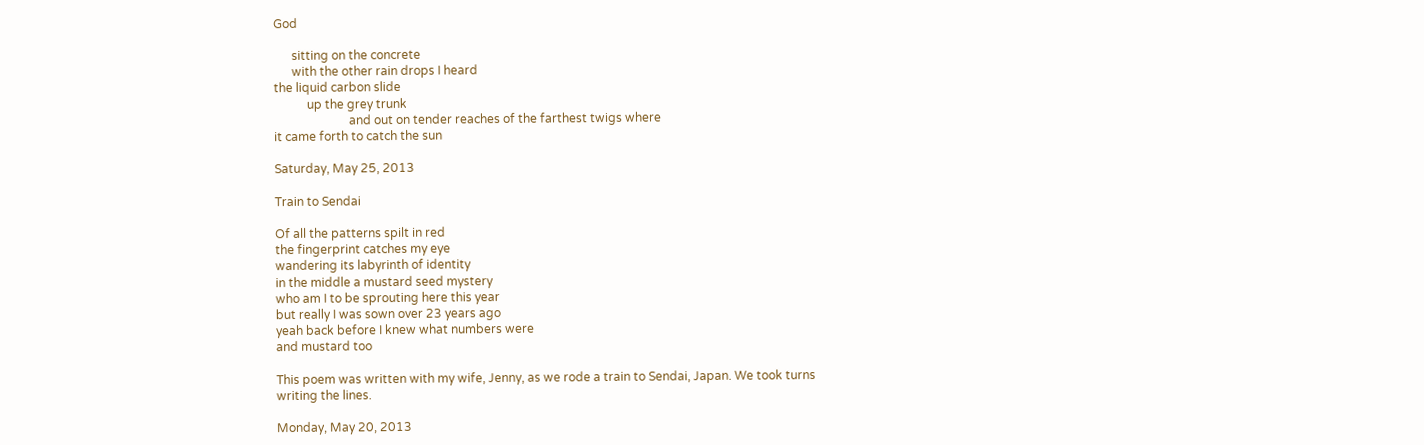God

      sitting on the concrete
      with the other rain drops I heard
the liquid carbon slide
           up the grey trunk
                         and out on tender reaches of the farthest twigs where
it came forth to catch the sun

Saturday, May 25, 2013

Train to Sendai

Of all the patterns spilt in red
the fingerprint catches my eye
wandering its labyrinth of identity
in the middle a mustard seed mystery
who am I to be sprouting here this year
but really I was sown over 23 years ago
yeah back before I knew what numbers were
and mustard too

This poem was written with my wife, Jenny, as we rode a train to Sendai, Japan. We took turns writing the lines.

Monday, May 20, 2013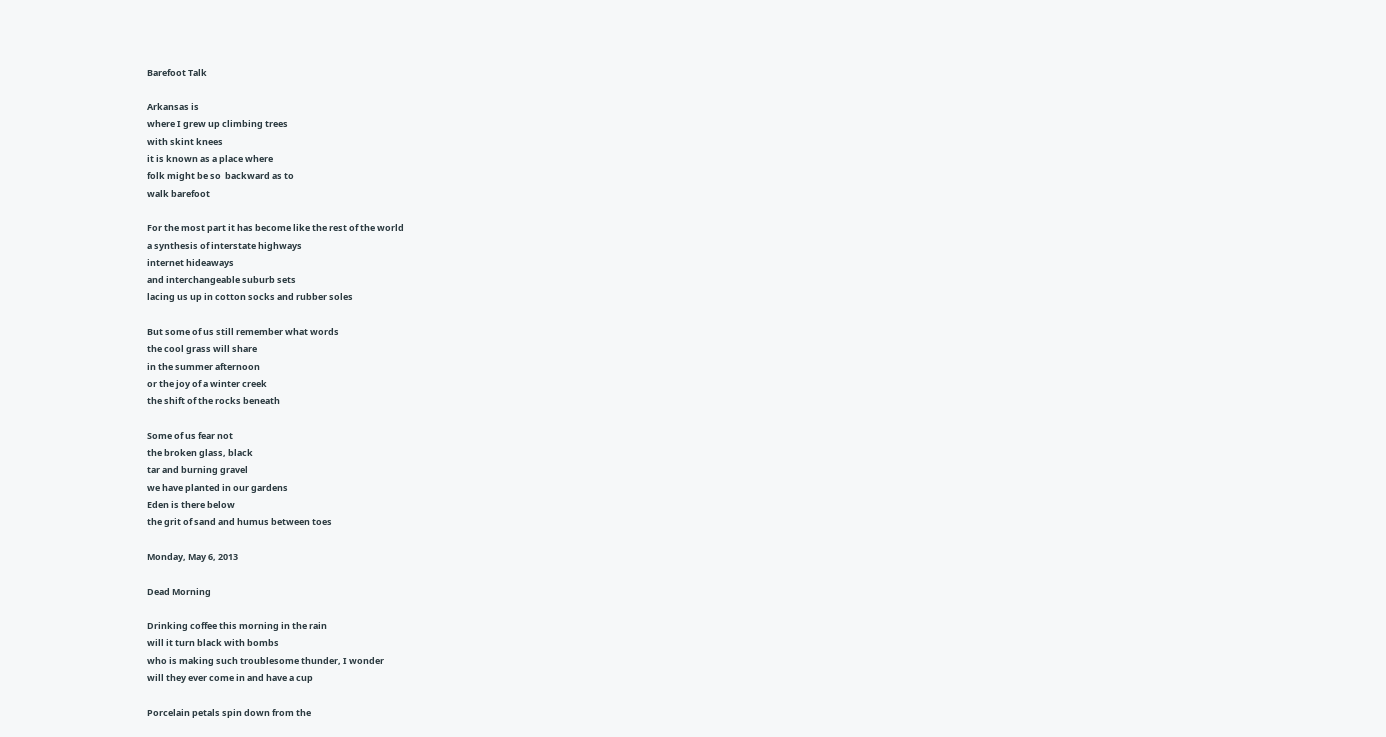Barefoot Talk

Arkansas is
where I grew up climbing trees
with skint knees
it is known as a place where
folk might be so  backward as to
walk barefoot

For the most part it has become like the rest of the world
a synthesis of interstate highways
internet hideaways
and interchangeable suburb sets
lacing us up in cotton socks and rubber soles

But some of us still remember what words
the cool grass will share
in the summer afternoon
or the joy of a winter creek
the shift of the rocks beneath

Some of us fear not
the broken glass, black
tar and burning gravel
we have planted in our gardens
Eden is there below
the grit of sand and humus between toes

Monday, May 6, 2013

Dead Morning

Drinking coffee this morning in the rain
will it turn black with bombs
who is making such troublesome thunder, I wonder
will they ever come in and have a cup

Porcelain petals spin down from the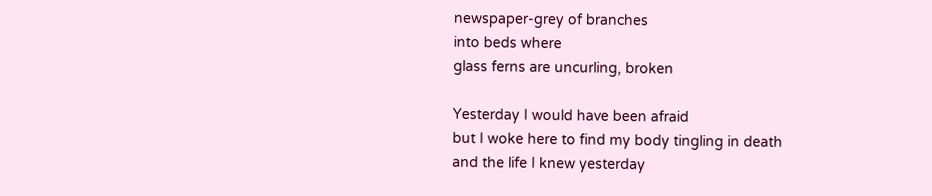newspaper-grey of branches
into beds where
glass ferns are uncurling, broken

Yesterday I would have been afraid
but I woke here to find my body tingling in death
and the life I knew yesterday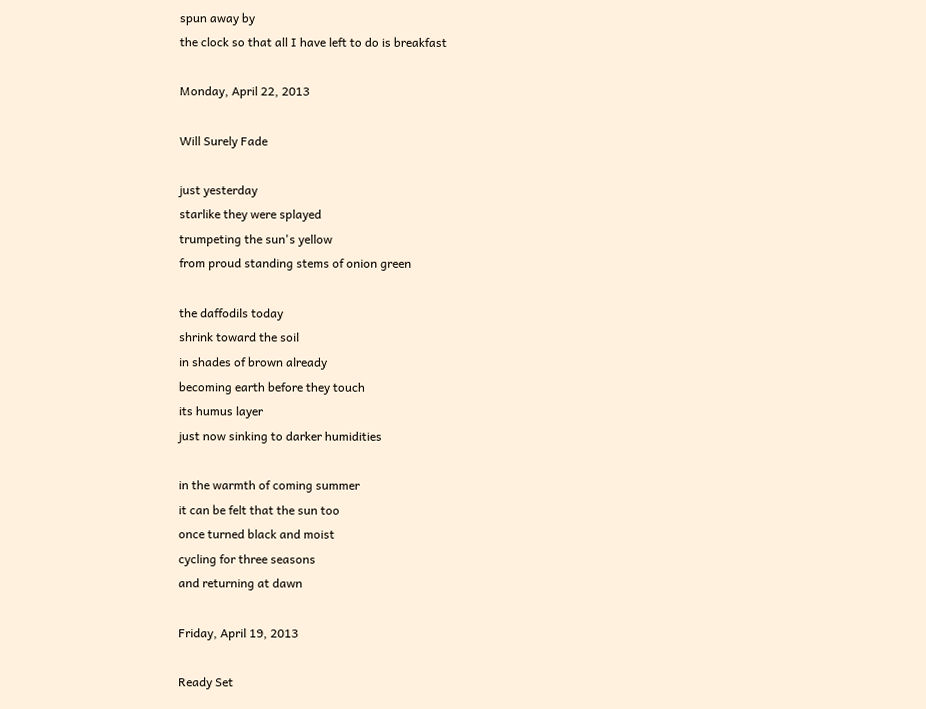spun away by
the clock so that all I have left to do is breakfast

Monday, April 22, 2013

Will Surely Fade

just yesterday
starlike they were splayed
trumpeting the sun's yellow
from proud standing stems of onion green

the daffodils today
shrink toward the soil
in shades of brown already
becoming earth before they touch
its humus layer
just now sinking to darker humidities

in the warmth of coming summer
it can be felt that the sun too
once turned black and moist
cycling for three seasons
and returning at dawn

Friday, April 19, 2013

Ready Set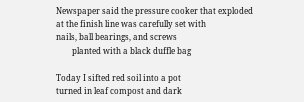Newspaper said the pressure cooker that exploded
at the finish line was carefully set with
nails, ball bearings, and screws
        planted with a black duffle bag

Today I sifted red soil into a pot
turned in leaf compost and dark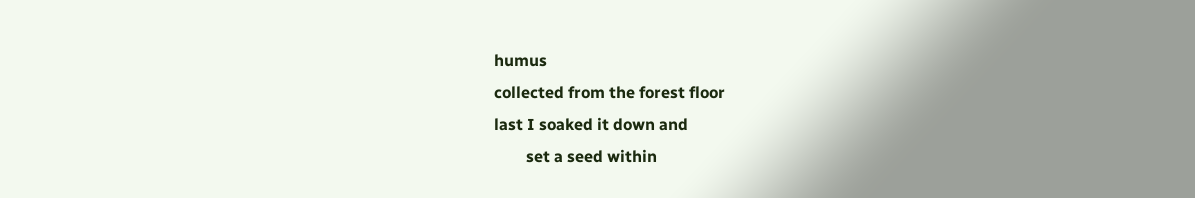humus
collected from the forest floor
last I soaked it down and
        set a seed within